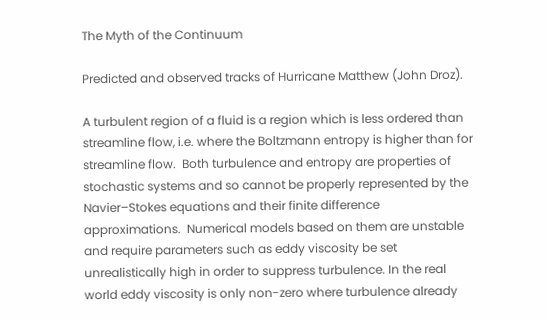The Myth of the Continuum

Predicted and observed tracks of Hurricane Matthew (John Droz).

A turbulent region of a fluid is a region which is less ordered than streamline flow, i.e. where the Boltzmann entropy is higher than for streamline flow.  Both turbulence and entropy are properties of stochastic systems and so cannot be properly represented by the Navier–Stokes equations and their finite difference approximations.  Numerical models based on them are unstable and require parameters such as eddy viscosity be set unrealistically high in order to suppress turbulence. In the real world eddy viscosity is only non-zero where turbulence already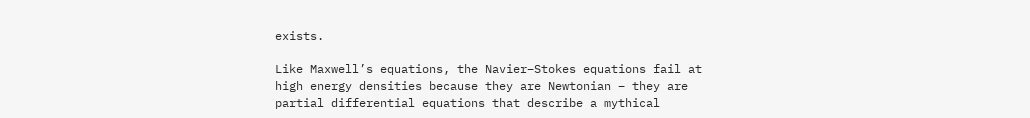exists.

Like Maxwell’s equations, the Navier–Stokes equations fail at high energy densities because they are Newtonian – they are partial differential equations that describe a mythical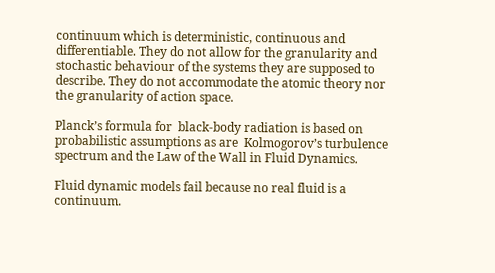continuum which is deterministic, continuous and differentiable. They do not allow for the granularity and stochastic behaviour of the systems they are supposed to describe. They do not accommodate the atomic theory nor the granularity of action space.

Planck’s formula for  black-body radiation is based on probabilistic assumptions as are  Kolmogorov’s turbulence spectrum and the Law of the Wall in Fluid Dynamics.

Fluid dynamic models fail because no real fluid is a continuum.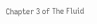Chapter 3 of The Fluid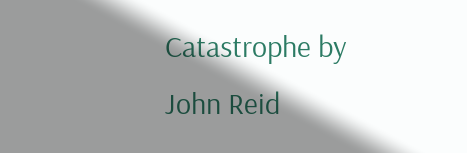Catastrophe by John Reid